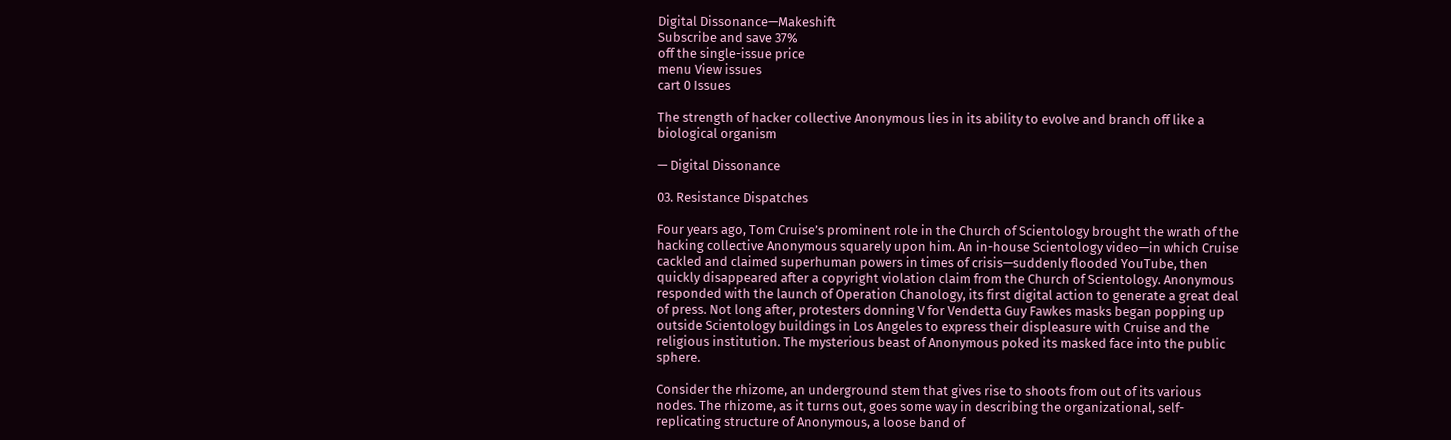Digital Dissonance—Makeshift
Subscribe and save 37%
off the single-issue price
menu View issues
cart 0 Issues

The strength of hacker collective Anonymous lies in its ability to evolve and branch off like a biological organism

— Digital Dissonance

03. Resistance Dispatches

Four years ago, Tom Cruise’s prominent role in the Church of Scientology brought the wrath of the hacking collective Anonymous squarely upon him. An in-house Scientology video—in which Cruise cackled and claimed superhuman powers in times of crisis—suddenly flooded YouTube, then quickly disappeared after a copyright violation claim from the Church of Scientology. Anonymous responded with the launch of Operation Chanology, its first digital action to generate a great deal of press. Not long after, protesters donning V for Vendetta Guy Fawkes masks began popping up outside Scientology buildings in Los Angeles to express their displeasure with Cruise and the religious institution. The mysterious beast of Anonymous poked its masked face into the public sphere.

Consider the rhizome, an underground stem that gives rise to shoots from out of its various nodes. The rhizome, as it turns out, goes some way in describing the organizational, self-replicating structure of Anonymous, a loose band of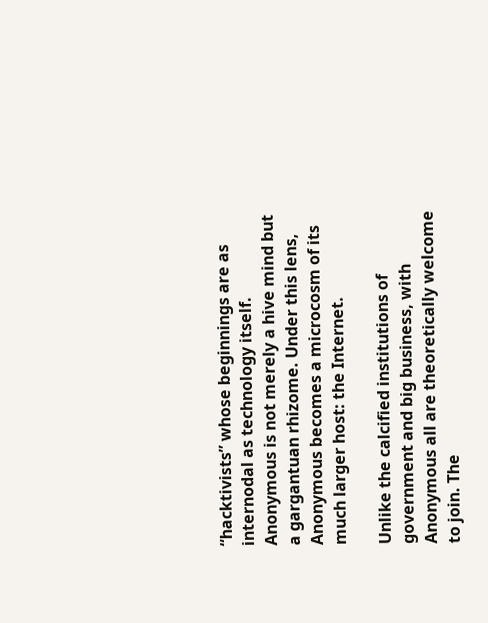“hacktivists” whose beginnings are as internodal as technology itself. Anonymous is not merely a hive mind but a gargantuan rhizome. Under this lens, Anonymous becomes a microcosm of its much larger host: the Internet.

Unlike the calcified institutions of government and big business, with Anonymous all are theoretically welcome to join. The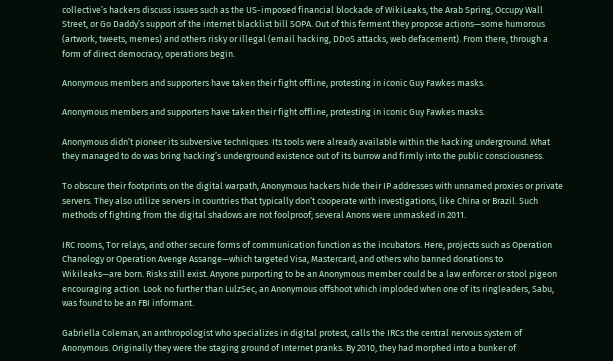collective’s hackers discuss issues such as the US-imposed financial blockade of WikiLeaks, the Arab Spring, Occupy Wall Street, or Go Daddy’s support of the internet blacklist bill SOPA. Out of this ferment they propose actions—some humorous (artwork, tweets, memes) and others risky or illegal (email hacking, DDoS attacks, web defacement). From there, through a form of direct democracy, operations begin.

Anonymous members and supporters have taken their fight offline, protesting in iconic Guy Fawkes masks.

Anonymous members and supporters have taken their fight offline, protesting in iconic Guy Fawkes masks.

Anonymous didn’t pioneer its subversive techniques. Its tools were already available within the hacking underground. What they managed to do was bring hacking’s underground existence out of its burrow and firmly into the public consciousness.

To obscure their footprints on the digital warpath, Anonymous hackers hide their IP addresses with unnamed proxies or private servers. They also utilize servers in countries that typically don’t cooperate with investigations, like China or Brazil. Such methods of fighting from the digital shadows are not foolproof; several Anons were unmasked in 2011.

IRC rooms, Tor relays, and other secure forms of communication function as the incubators. Here, projects such as Operation Chanology or Operation Avenge Assange—which targeted Visa, Mastercard, and others who banned donations to Wikileaks—are born. Risks still exist. Anyone purporting to be an Anonymous member could be a law enforcer or stool pigeon encouraging action. Look no further than LulzSec, an Anonymous offshoot which imploded when one of its ringleaders, Sabu, was found to be an FBI informant.

Gabriella Coleman, an anthropologist who specializes in digital protest, calls the IRCs the central nervous system of Anonymous. Originally they were the staging ground of Internet pranks. By 2010, they had morphed into a bunker of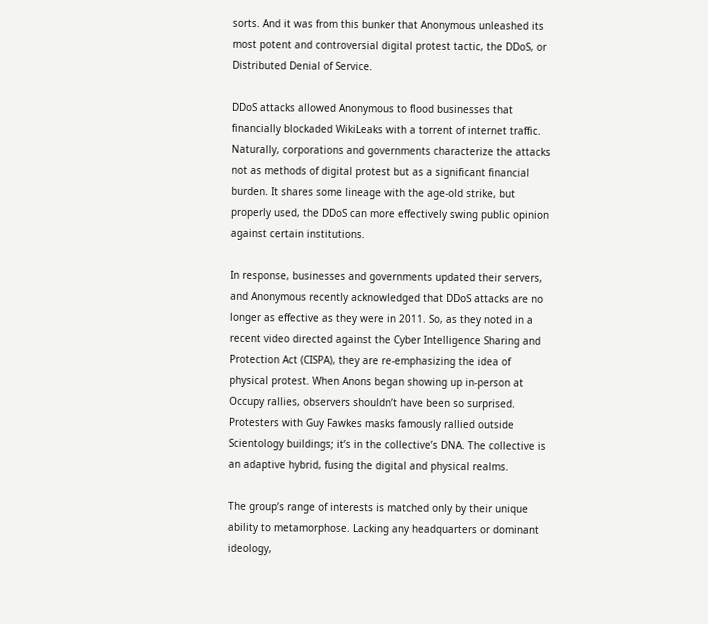sorts. And it was from this bunker that Anonymous unleashed its most potent and controversial digital protest tactic, the DDoS, or Distributed Denial of Service.

DDoS attacks allowed Anonymous to flood businesses that financially blockaded WikiLeaks with a torrent of internet traffic. Naturally, corporations and governments characterize the attacks not as methods of digital protest but as a significant financial burden. It shares some lineage with the age-old strike, but properly used, the DDoS can more effectively swing public opinion against certain institutions.

In response, businesses and governments updated their servers, and Anonymous recently acknowledged that DDoS attacks are no longer as effective as they were in 2011. So, as they noted in a recent video directed against the Cyber Intelligence Sharing and Protection Act (CISPA), they are re-emphasizing the idea of physical protest. When Anons began showing up in-person at Occupy rallies, observers shouldn’t have been so surprised. Protesters with Guy Fawkes masks famously rallied outside Scientology buildings; it’s in the collective’s DNA. The collective is an adaptive hybrid, fusing the digital and physical realms.

The group’s range of interests is matched only by their unique ability to metamorphose. Lacking any headquarters or dominant ideology,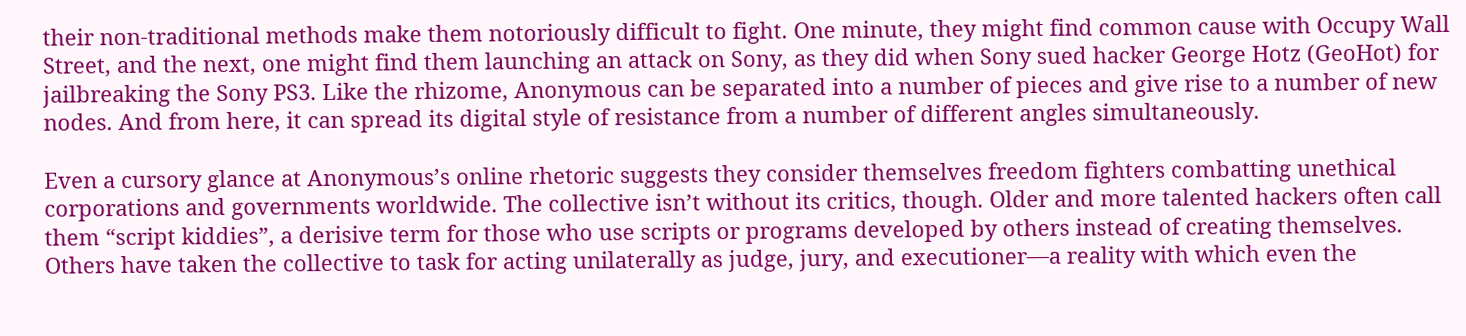their non-traditional methods make them notoriously difficult to fight. One minute, they might find common cause with Occupy Wall Street, and the next, one might find them launching an attack on Sony, as they did when Sony sued hacker George Hotz (GeoHot) for jailbreaking the Sony PS3. Like the rhizome, Anonymous can be separated into a number of pieces and give rise to a number of new nodes. And from here, it can spread its digital style of resistance from a number of different angles simultaneously.

Even a cursory glance at Anonymous’s online rhetoric suggests they consider themselves freedom fighters combatting unethical corporations and governments worldwide. The collective isn’t without its critics, though. Older and more talented hackers often call them “script kiddies”, a derisive term for those who use scripts or programs developed by others instead of creating themselves. Others have taken the collective to task for acting unilaterally as judge, jury, and executioner—a reality with which even the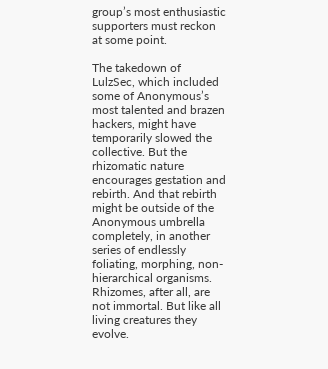group’s most enthusiastic supporters must reckon at some point.

The takedown of LulzSec, which included some of Anonymous’s most talented and brazen hackers, might have temporarily slowed the collective. But the rhizomatic nature encourages gestation and rebirth. And that rebirth might be outside of the Anonymous umbrella completely, in another series of endlessly foliating, morphing, non-hierarchical organisms. Rhizomes, after all, are not immortal. But like all living creatures they evolve.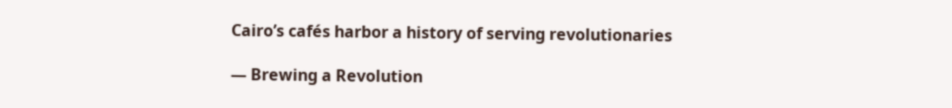Cairo’s cafés harbor a history of serving revolutionaries

— Brewing a Revolution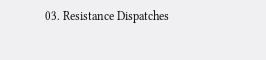03. Resistance Dispatches